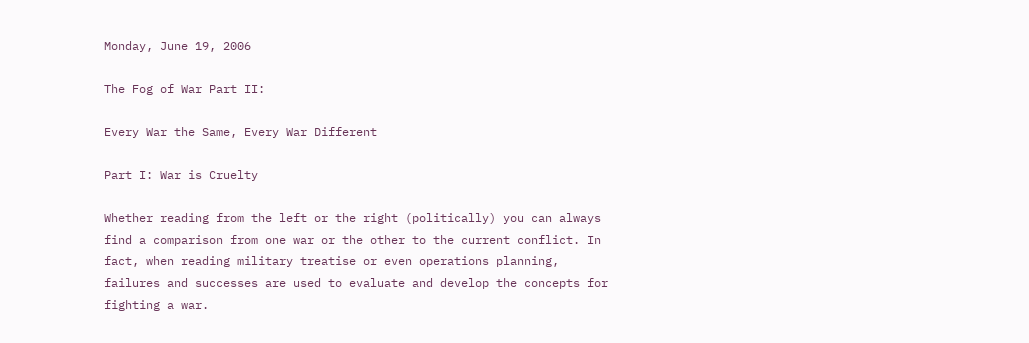Monday, June 19, 2006

The Fog of War Part II:

Every War the Same, Every War Different

Part I: War is Cruelty

Whether reading from the left or the right (politically) you can always find a comparison from one war or the other to the current conflict. In fact, when reading military treatise or even operations planning, failures and successes are used to evaluate and develop the concepts for fighting a war.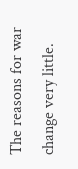The reasons for war change very little.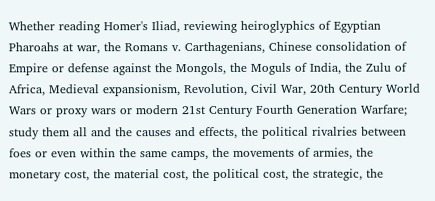Whether reading Homer's Iliad, reviewing heiroglyphics of Egyptian Pharoahs at war, the Romans v. Carthagenians, Chinese consolidation of Empire or defense against the Mongols, the Moguls of India, the Zulu of Africa, Medieval expansionism, Revolution, Civil War, 20th Century World Wars or proxy wars or modern 21st Century Fourth Generation Warfare; study them all and the causes and effects, the political rivalries between foes or even within the same camps, the movements of armies, the monetary cost, the material cost, the political cost, the strategic, the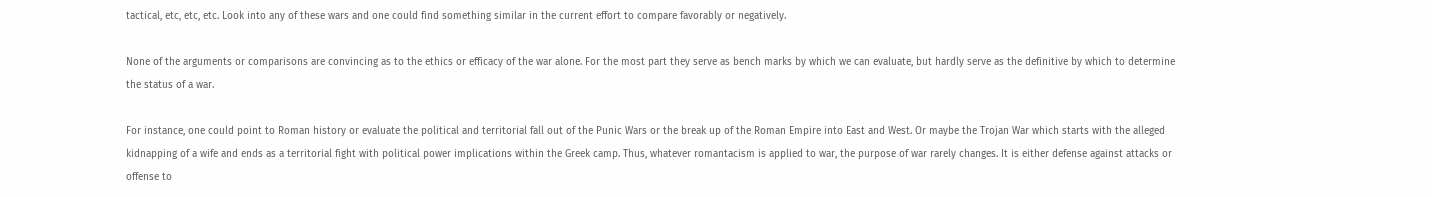tactical, etc, etc, etc. Look into any of these wars and one could find something similar in the current effort to compare favorably or negatively.

None of the arguments or comparisons are convincing as to the ethics or efficacy of the war alone. For the most part they serve as bench marks by which we can evaluate, but hardly serve as the definitive by which to determine the status of a war.

For instance, one could point to Roman history or evaluate the political and territorial fall out of the Punic Wars or the break up of the Roman Empire into East and West. Or maybe the Trojan War which starts with the alleged kidnapping of a wife and ends as a territorial fight with political power implications within the Greek camp. Thus, whatever romantacism is applied to war, the purpose of war rarely changes. It is either defense against attacks or offense to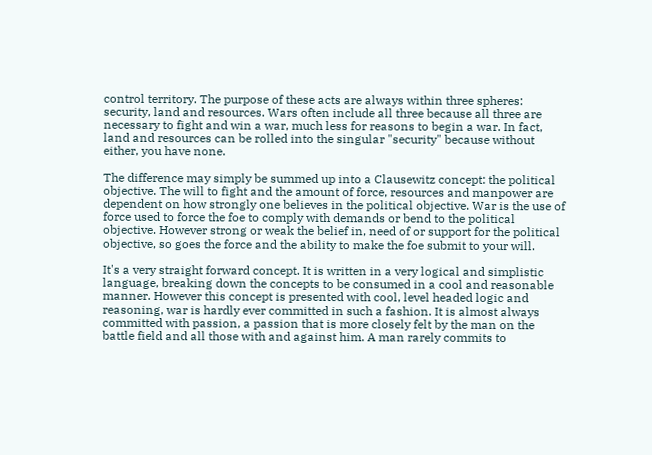control territory. The purpose of these acts are always within three spheres: security, land and resources. Wars often include all three because all three are necessary to fight and win a war, much less for reasons to begin a war. In fact, land and resources can be rolled into the singular "security" because without either, you have none.

The difference may simply be summed up into a Clausewitz concept: the political objective. The will to fight and the amount of force, resources and manpower are dependent on how strongly one believes in the political objective. War is the use of force used to force the foe to comply with demands or bend to the political objective. However strong or weak the belief in, need of or support for the political objective, so goes the force and the ability to make the foe submit to your will.

It's a very straight forward concept. It is written in a very logical and simplistic language, breaking down the concepts to be consumed in a cool and reasonable manner. However this concept is presented with cool, level headed logic and reasoning, war is hardly ever committed in such a fashion. It is almost always committed with passion, a passion that is more closely felt by the man on the battle field and all those with and against him. A man rarely commits to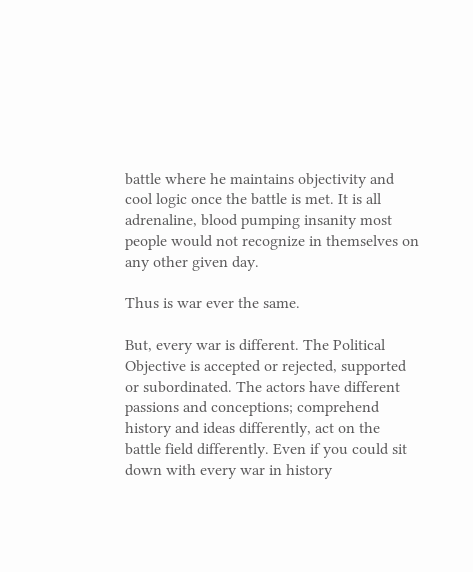battle where he maintains objectivity and cool logic once the battle is met. It is all adrenaline, blood pumping insanity most people would not recognize in themselves on any other given day.

Thus is war ever the same.

But, every war is different. The Political Objective is accepted or rejected, supported or subordinated. The actors have different passions and conceptions; comprehend history and ideas differently, act on the battle field differently. Even if you could sit down with every war in history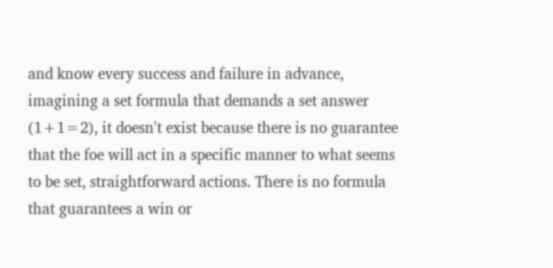and know every success and failure in advance, imagining a set formula that demands a set answer (1+1=2), it doesn't exist because there is no guarantee that the foe will act in a specific manner to what seems to be set, straightforward actions. There is no formula that guarantees a win or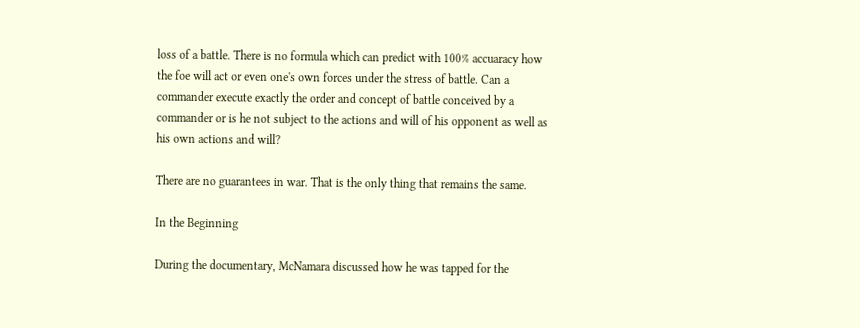loss of a battle. There is no formula which can predict with 100% accuaracy how the foe will act or even one's own forces under the stress of battle. Can a commander execute exactly the order and concept of battle conceived by a commander or is he not subject to the actions and will of his opponent as well as his own actions and will?

There are no guarantees in war. That is the only thing that remains the same.

In the Beginning

During the documentary, McNamara discussed how he was tapped for the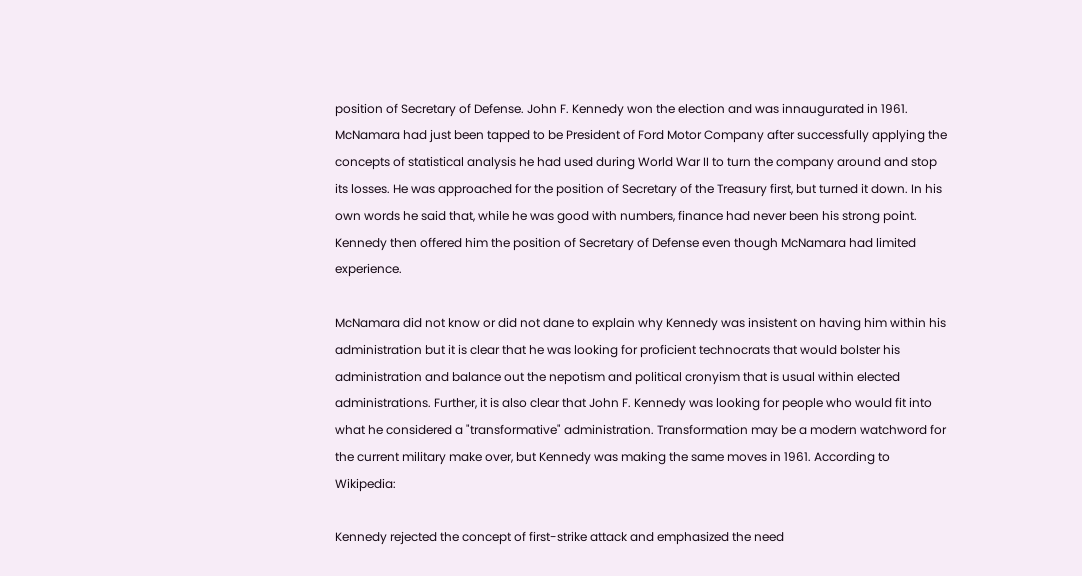position of Secretary of Defense. John F. Kennedy won the election and was innaugurated in 1961. McNamara had just been tapped to be President of Ford Motor Company after successfully applying the concepts of statistical analysis he had used during World War II to turn the company around and stop its losses. He was approached for the position of Secretary of the Treasury first, but turned it down. In his own words he said that, while he was good with numbers, finance had never been his strong point. Kennedy then offered him the position of Secretary of Defense even though McNamara had limited experience.

McNamara did not know or did not dane to explain why Kennedy was insistent on having him within his administration but it is clear that he was looking for proficient technocrats that would bolster his administration and balance out the nepotism and political cronyism that is usual within elected administrations. Further, it is also clear that John F. Kennedy was looking for people who would fit into what he considered a "transformative" administration. Transformation may be a modern watchword for the current military make over, but Kennedy was making the same moves in 1961. According to Wikipedia:

Kennedy rejected the concept of first-strike attack and emphasized the need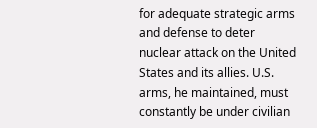for adequate strategic arms and defense to deter nuclear attack on the United States and its allies. U.S. arms, he maintained, must constantly be under civilian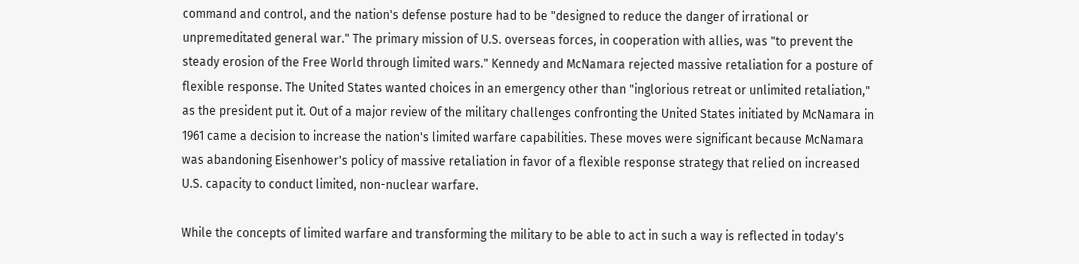command and control, and the nation's defense posture had to be "designed to reduce the danger of irrational or unpremeditated general war." The primary mission of U.S. overseas forces, in cooperation with allies, was "to prevent the steady erosion of the Free World through limited wars." Kennedy and McNamara rejected massive retaliation for a posture of flexible response. The United States wanted choices in an emergency other than "inglorious retreat or unlimited retaliation," as the president put it. Out of a major review of the military challenges confronting the United States initiated by McNamara in 1961 came a decision to increase the nation's limited warfare capabilities. These moves were significant because McNamara was abandoning Eisenhower's policy of massive retaliation in favor of a flexible response strategy that relied on increased U.S. capacity to conduct limited, non-nuclear warfare.

While the concepts of limited warfare and transforming the military to be able to act in such a way is reflected in today's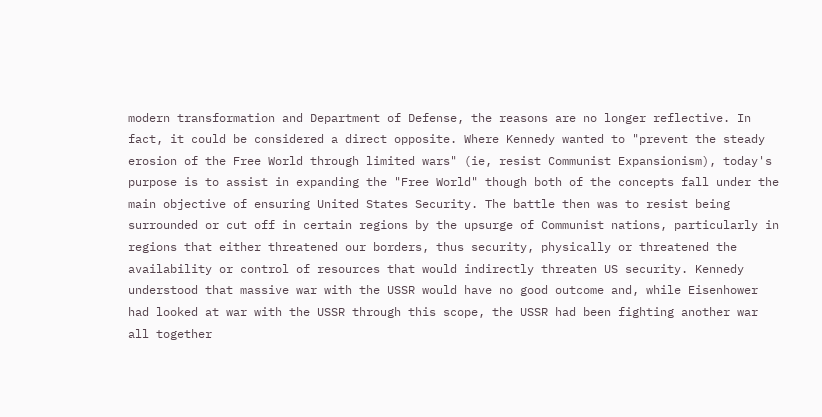modern transformation and Department of Defense, the reasons are no longer reflective. In fact, it could be considered a direct opposite. Where Kennedy wanted to "prevent the steady erosion of the Free World through limited wars" (ie, resist Communist Expansionism), today's purpose is to assist in expanding the "Free World" though both of the concepts fall under the main objective of ensuring United States Security. The battle then was to resist being surrounded or cut off in certain regions by the upsurge of Communist nations, particularly in regions that either threatened our borders, thus security, physically or threatened the availability or control of resources that would indirectly threaten US security. Kennedy understood that massive war with the USSR would have no good outcome and, while Eisenhower had looked at war with the USSR through this scope, the USSR had been fighting another war all together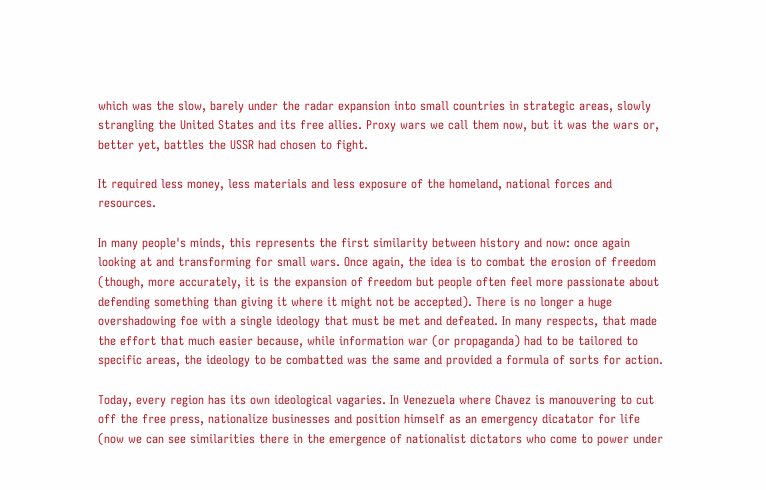which was the slow, barely under the radar expansion into small countries in strategic areas, slowly strangling the United States and its free allies. Proxy wars we call them now, but it was the wars or, better yet, battles the USSR had chosen to fight.

It required less money, less materials and less exposure of the homeland, national forces and resources.

In many people's minds, this represents the first similarity between history and now: once again looking at and transforming for small wars. Once again, the idea is to combat the erosion of freedom (though, more accurately, it is the expansion of freedom but people often feel more passionate about defending something than giving it where it might not be accepted). There is no longer a huge overshadowing foe with a single ideology that must be met and defeated. In many respects, that made the effort that much easier because, while information war (or propaganda) had to be tailored to specific areas, the ideology to be combatted was the same and provided a formula of sorts for action.

Today, every region has its own ideological vagaries. In Venezuela where Chavez is manouvering to cut off the free press, nationalize businesses and position himself as an emergency dicatator for life (now we can see similarities there in the emergence of nationalist dictators who come to power under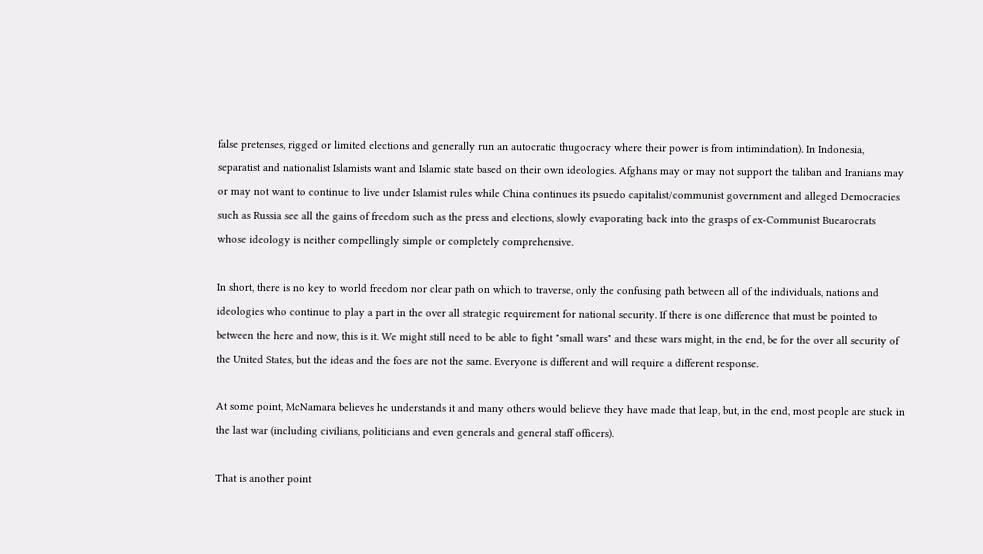false pretenses, rigged or limited elections and generally run an autocratic thugocracy where their power is from intimindation). In Indonesia, separatist and nationalist Islamists want and Islamic state based on their own ideologies. Afghans may or may not support the taliban and Iranians may or may not want to continue to live under Islamist rules while China continues its psuedo capitalist/communist government and alleged Democracies such as Russia see all the gains of freedom such as the press and elections, slowly evaporating back into the grasps of ex-Communist Buearocrats whose ideology is neither compellingly simple or completely comprehensive.

In short, there is no key to world freedom nor clear path on which to traverse, only the confusing path between all of the individuals, nations and ideologies who continue to play a part in the over all strategic requirement for national security. If there is one difference that must be pointed to between the here and now, this is it. We might still need to be able to fight "small wars" and these wars might, in the end, be for the over all security of the United States, but the ideas and the foes are not the same. Everyone is different and will require a different response.

At some point, McNamara believes he understands it and many others would believe they have made that leap, but, in the end, most people are stuck in the last war (including civilians, politicians and even generals and general staff officers).

That is another point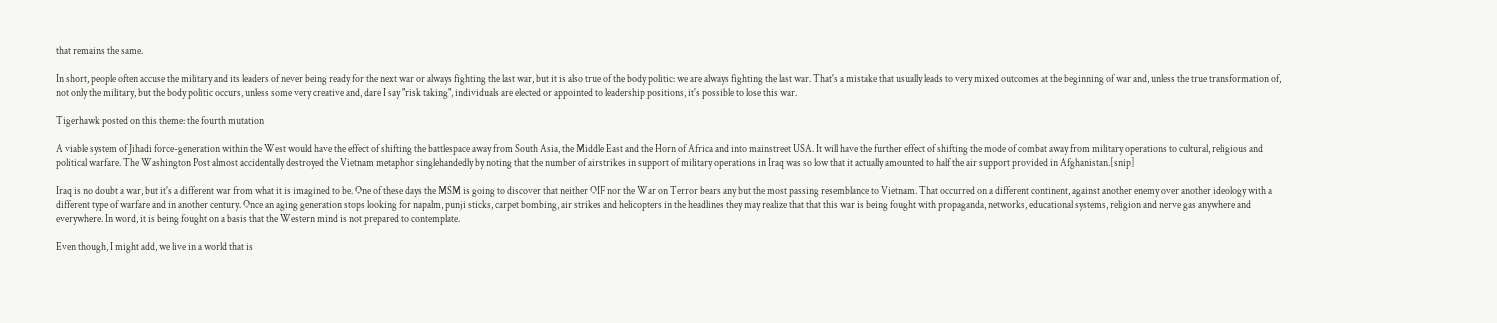that remains the same.

In short, people often accuse the military and its leaders of never being ready for the next war or always fighting the last war, but it is also true of the body politic: we are always fighting the last war. That's a mistake that usually leads to very mixed outcomes at the beginning of war and, unless the true transformation of, not only the military, but the body politic occurs, unless some very creative and, dare I say "risk taking", individuals are elected or appointed to leadership positions, it's possible to lose this war.

Tigerhawk posted on this theme: the fourth mutation

A viable system of Jihadi force-generation within the West would have the effect of shifting the battlespace away from South Asia, the Middle East and the Horn of Africa and into mainstreet USA. It will have the further effect of shifting the mode of combat away from military operations to cultural, religious and political warfare. The Washington Post almost accidentally destroyed the Vietnam metaphor singlehandedly by noting that the number of airstrikes in support of military operations in Iraq was so low that it actually amounted to half the air support provided in Afghanistan.[snip]

Iraq is no doubt a war, but it's a different war from what it is imagined to be. One of these days the MSM is going to discover that neither OIF nor the War on Terror bears any but the most passing resemblance to Vietnam. That occurred on a different continent, against another enemy over another ideology with a different type of warfare and in another century. Once an aging generation stops looking for napalm, punji sticks, carpet bombing, air strikes and helicopters in the headlines they may realize that that this war is being fought with propaganda, networks, educational systems, religion and nerve gas anywhere and everywhere. In word, it is being fought on a basis that the Western mind is not prepared to contemplate.

Even though, I might add, we live in a world that is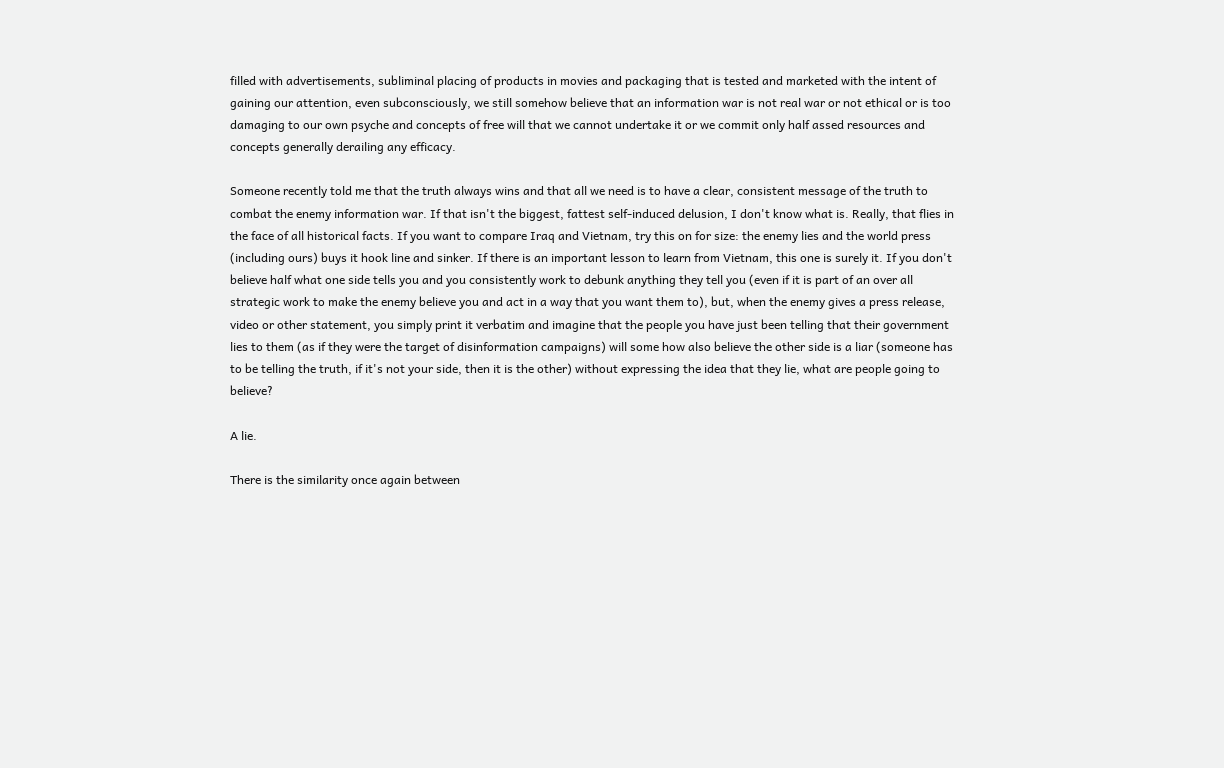filled with advertisements, subliminal placing of products in movies and packaging that is tested and marketed with the intent of gaining our attention, even subconsciously, we still somehow believe that an information war is not real war or not ethical or is too damaging to our own psyche and concepts of free will that we cannot undertake it or we commit only half assed resources and concepts generally derailing any efficacy.

Someone recently told me that the truth always wins and that all we need is to have a clear, consistent message of the truth to combat the enemy information war. If that isn't the biggest, fattest self-induced delusion, I don't know what is. Really, that flies in the face of all historical facts. If you want to compare Iraq and Vietnam, try this on for size: the enemy lies and the world press (including ours) buys it hook line and sinker. If there is an important lesson to learn from Vietnam, this one is surely it. If you don't believe half what one side tells you and you consistently work to debunk anything they tell you (even if it is part of an over all strategic work to make the enemy believe you and act in a way that you want them to), but, when the enemy gives a press release, video or other statement, you simply print it verbatim and imagine that the people you have just been telling that their government lies to them (as if they were the target of disinformation campaigns) will some how also believe the other side is a liar (someone has to be telling the truth, if it's not your side, then it is the other) without expressing the idea that they lie, what are people going to believe?

A lie.

There is the similarity once again between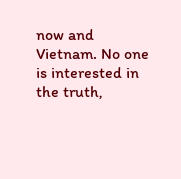now and Vietnam. No one is interested in the truth,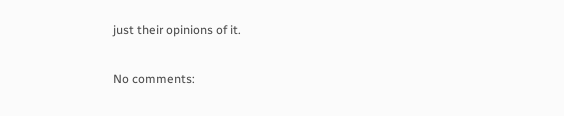just their opinions of it.

No comments: